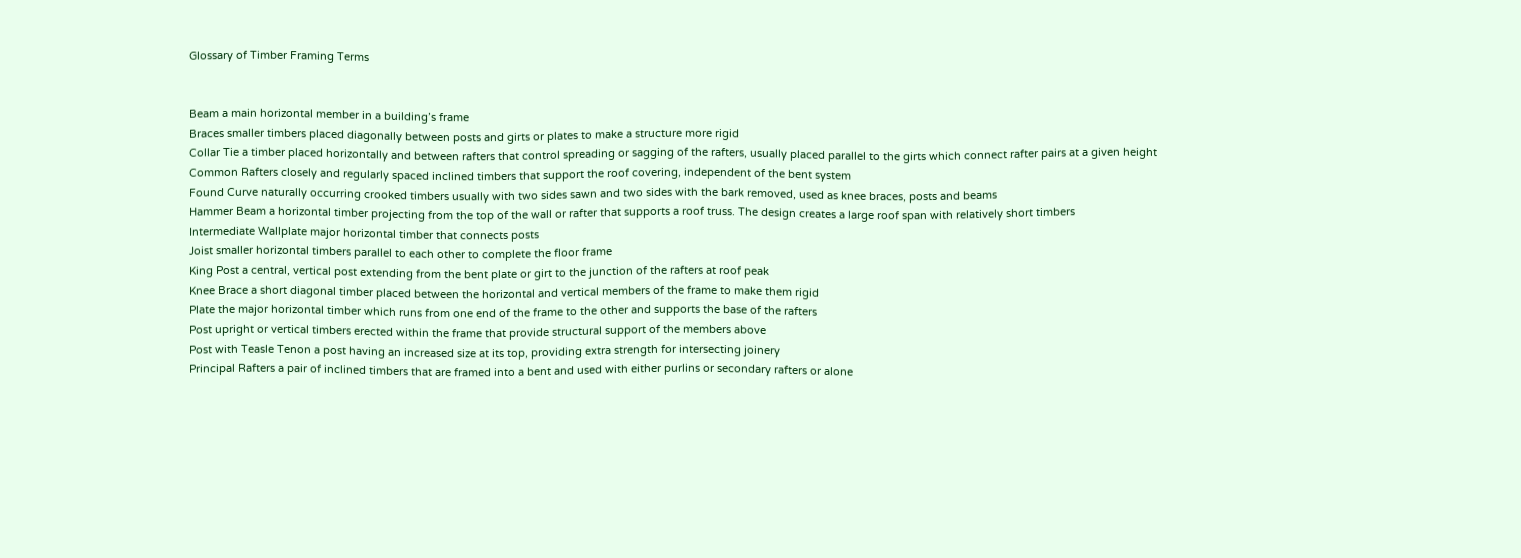Glossary of Timber Framing Terms


Beam a main horizontal member in a building’s frame
Braces smaller timbers placed diagonally between posts and girts or plates to make a structure more rigid
Collar Tie a timber placed horizontally and between rafters that control spreading or sagging of the rafters, usually placed parallel to the girts which connect rafter pairs at a given height
Common Rafters closely and regularly spaced inclined timbers that support the roof covering, independent of the bent system
Found Curve naturally occurring crooked timbers usually with two sides sawn and two sides with the bark removed, used as knee braces, posts and beams
Hammer Beam a horizontal timber projecting from the top of the wall or rafter that supports a roof truss. The design creates a large roof span with relatively short timbers
Intermediate Wallplate major horizontal timber that connects posts
Joist smaller horizontal timbers parallel to each other to complete the floor frame
King Post a central, vertical post extending from the bent plate or girt to the junction of the rafters at roof peak
Knee Brace a short diagonal timber placed between the horizontal and vertical members of the frame to make them rigid
Plate the major horizontal timber which runs from one end of the frame to the other and supports the base of the rafters
Post upright or vertical timbers erected within the frame that provide structural support of the members above
Post with Teasle Tenon a post having an increased size at its top, providing extra strength for intersecting joinery
Principal Rafters a pair of inclined timbers that are framed into a bent and used with either purlins or secondary rafters or alone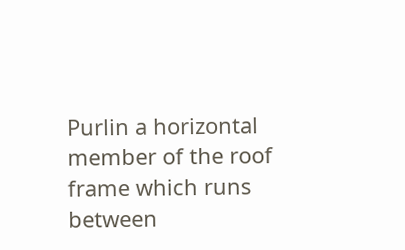Purlin a horizontal member of the roof frame which runs between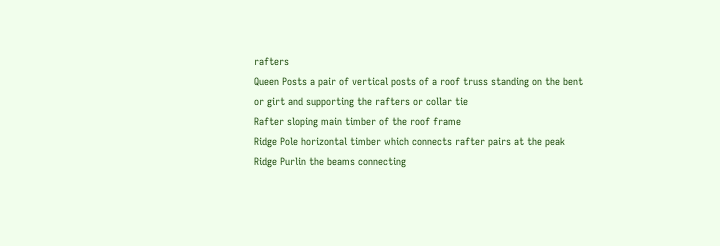rafters
Queen Posts a pair of vertical posts of a roof truss standing on the bent or girt and supporting the rafters or collar tie
Rafter sloping main timber of the roof frame
Ridge Pole horizontal timber which connects rafter pairs at the peak
Ridge Purlin the beams connecting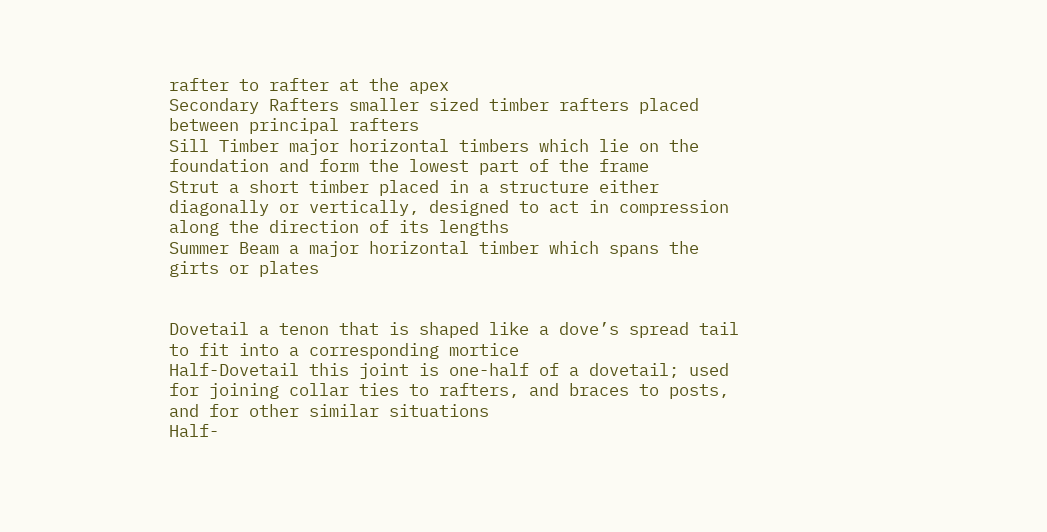rafter to rafter at the apex
Secondary Rafters smaller sized timber rafters placed between principal rafters
Sill Timber major horizontal timbers which lie on the foundation and form the lowest part of the frame
Strut a short timber placed in a structure either diagonally or vertically, designed to act in compression along the direction of its lengths
Summer Beam a major horizontal timber which spans the girts or plates


Dovetail a tenon that is shaped like a dove’s spread tail to fit into a corresponding mortice
Half-Dovetail this joint is one-half of a dovetail; used for joining collar ties to rafters, and braces to posts, and for other similar situations
Half-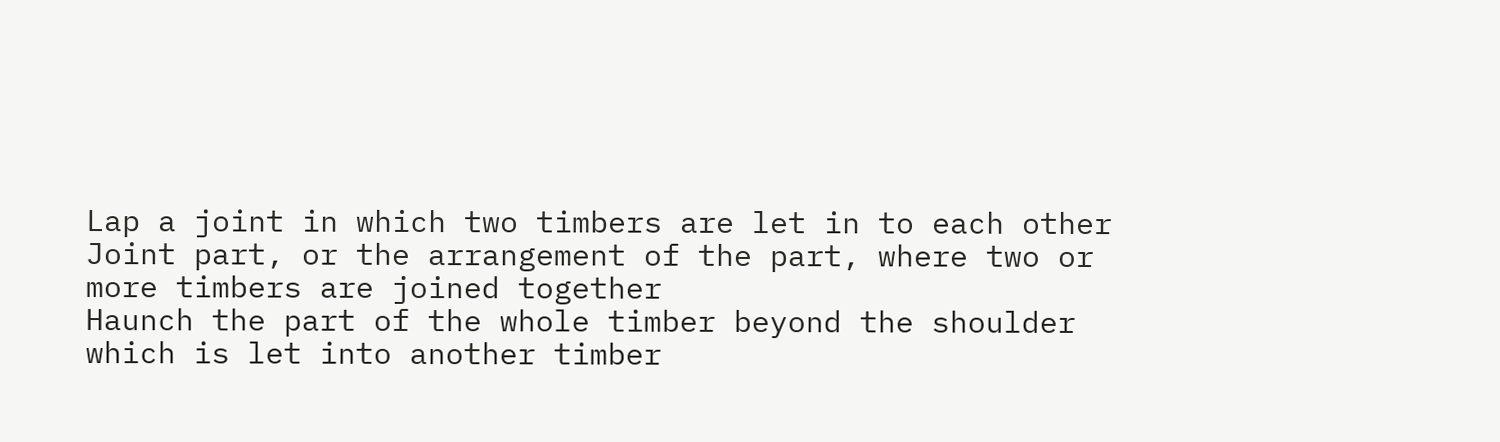Lap a joint in which two timbers are let in to each other
Joint part, or the arrangement of the part, where two or more timbers are joined together
Haunch the part of the whole timber beyond the shoulder which is let into another timber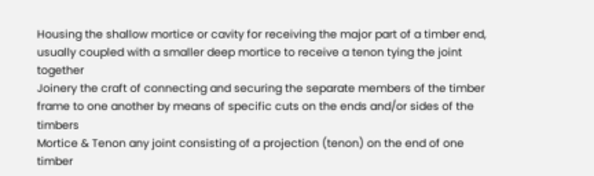Housing the shallow mortice or cavity for receiving the major part of a timber end, usually coupled with a smaller deep mortice to receive a tenon tying the joint together
Joinery the craft of connecting and securing the separate members of the timber frame to one another by means of specific cuts on the ends and/or sides of the timbers
Mortice & Tenon any joint consisting of a projection (tenon) on the end of one timber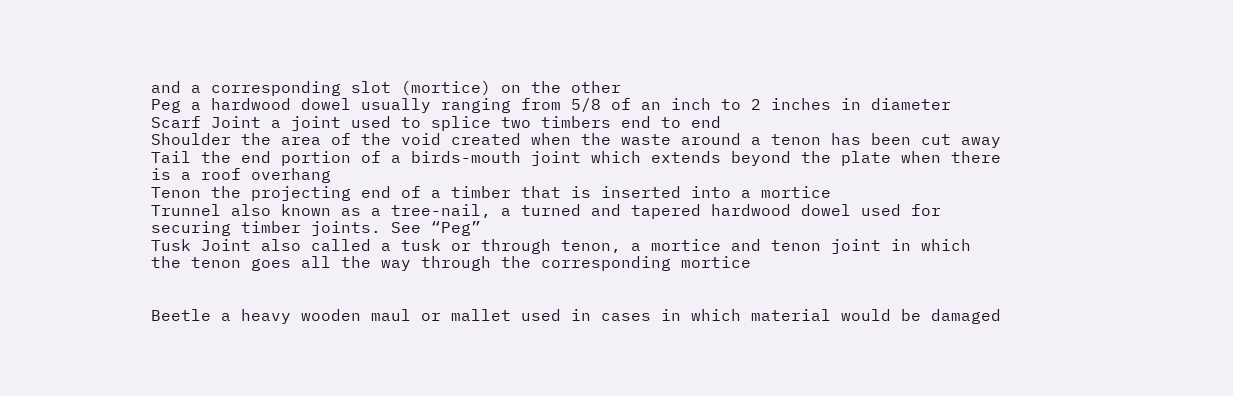and a corresponding slot (mortice) on the other
Peg a hardwood dowel usually ranging from 5/8 of an inch to 2 inches in diameter
Scarf Joint a joint used to splice two timbers end to end
Shoulder the area of the void created when the waste around a tenon has been cut away
Tail the end portion of a birds-mouth joint which extends beyond the plate when there is a roof overhang
Tenon the projecting end of a timber that is inserted into a mortice
Trunnel also known as a tree-nail, a turned and tapered hardwood dowel used for securing timber joints. See “Peg”
Tusk Joint also called a tusk or through tenon, a mortice and tenon joint in which the tenon goes all the way through the corresponding mortice


Beetle a heavy wooden maul or mallet used in cases in which material would be damaged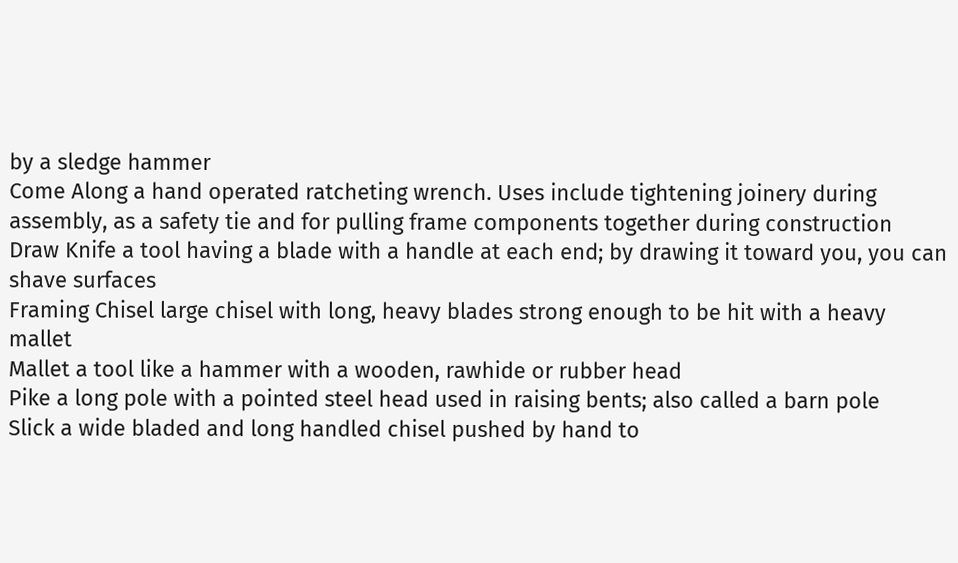by a sledge hammer
Come Along a hand operated ratcheting wrench. Uses include tightening joinery during assembly, as a safety tie and for pulling frame components together during construction
Draw Knife a tool having a blade with a handle at each end; by drawing it toward you, you can shave surfaces
Framing Chisel large chisel with long, heavy blades strong enough to be hit with a heavy mallet
Mallet a tool like a hammer with a wooden, rawhide or rubber head
Pike a long pole with a pointed steel head used in raising bents; also called a barn pole
Slick a wide bladed and long handled chisel pushed by hand to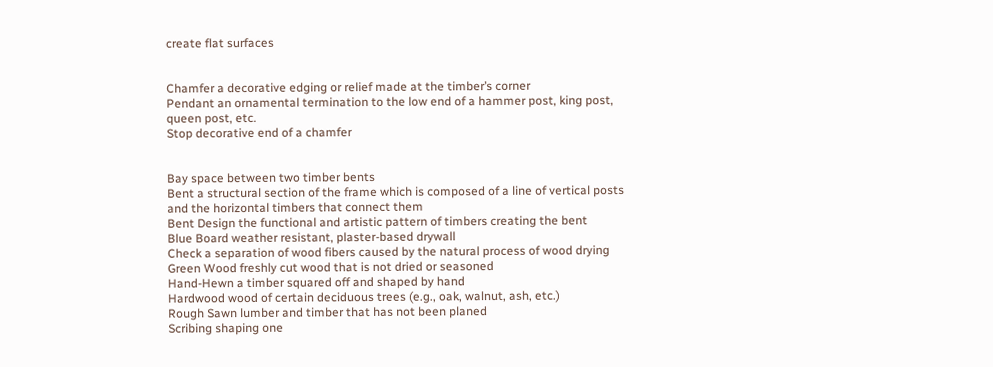create flat surfaces


Chamfer a decorative edging or relief made at the timber’s corner
Pendant an ornamental termination to the low end of a hammer post, king post, queen post, etc.
Stop decorative end of a chamfer


Bay space between two timber bents
Bent a structural section of the frame which is composed of a line of vertical posts and the horizontal timbers that connect them
Bent Design the functional and artistic pattern of timbers creating the bent
Blue Board weather resistant, plaster-based drywall
Check a separation of wood fibers caused by the natural process of wood drying
Green Wood freshly cut wood that is not dried or seasoned
Hand-Hewn a timber squared off and shaped by hand
Hardwood wood of certain deciduous trees (e.g., oak, walnut, ash, etc.)
Rough Sawn lumber and timber that has not been planed
Scribing shaping one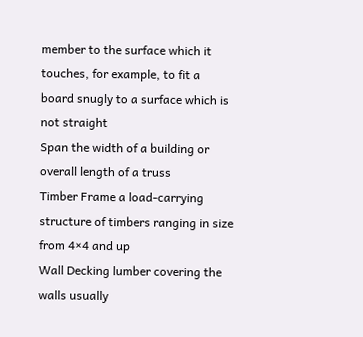member to the surface which it touches, for example, to fit a board snugly to a surface which is not straight
Span the width of a building or overall length of a truss
Timber Frame a load-carrying structure of timbers ranging in size from 4×4 and up
Wall Decking lumber covering the walls usually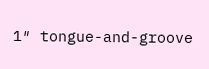1″ tongue-and-groove